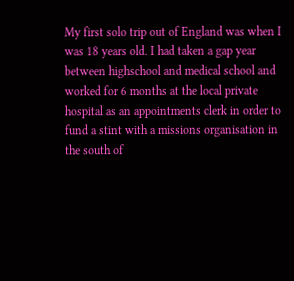My first solo trip out of England was when I was 18 years old. I had taken a gap year between highschool and medical school and worked for 6 months at the local private hospital as an appointments clerk in order to fund a stint with a missions organisation in the south of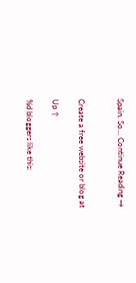Spain. So... Continue Reading →


Create a free website or blog at

Up ↑

%d bloggers like this: